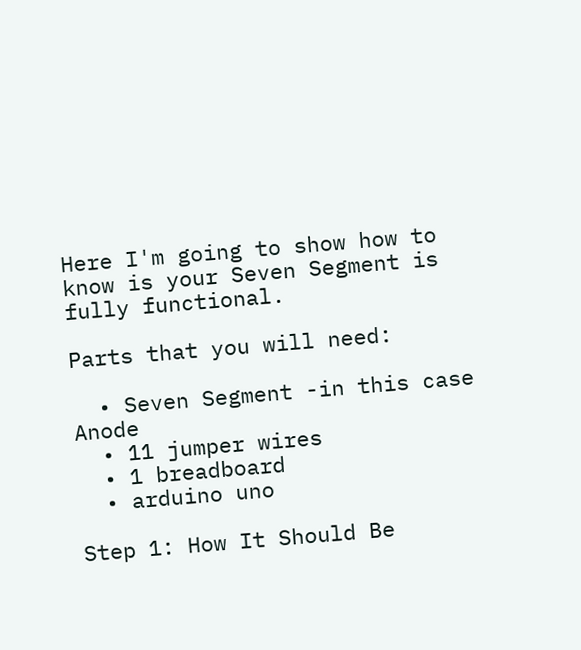Here I'm going to show how to know is your Seven Segment is fully functional.

Parts that you will need:

  • Seven Segment -in this case Anode
  • 11 jumper wires
  • 1 breadboard
  • arduino uno

Step 1: How It Should Be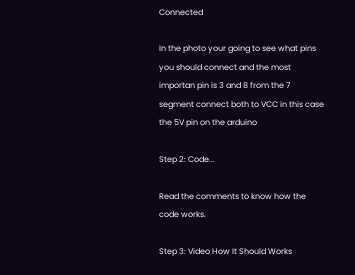Connected

In the photo your going to see what pins you should connect and the most importan pin is 3 and 8 from the 7 segment connect both to VCC in this case the 5V pin on the arduino

Step 2: Code...

Read the comments to know how the code works.

Step 3: Video How It Should Works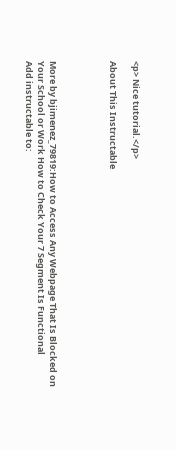<p> Nice tutorial.</p>

About This Instructable




More by bjimenez_79819:How to Access Any Webpage That Is Blocked on Your School or Work How to Check Your 7 Segment Is Functional
Add instructable to: